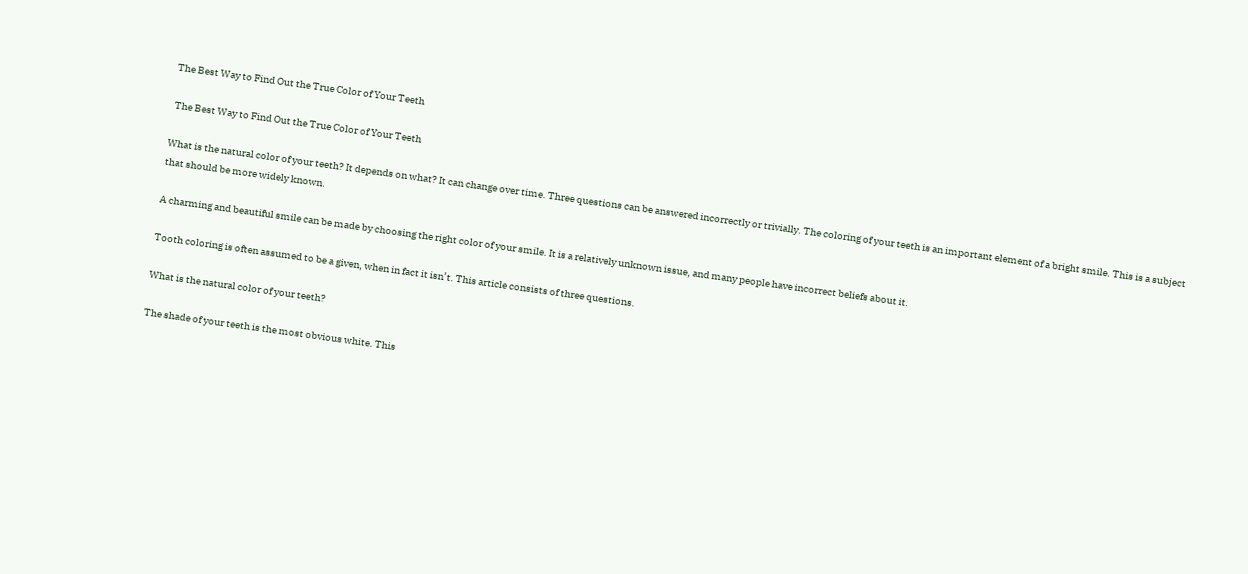The Best Way to Find Out the True Color of Your Teeth

 The Best Way to Find Out the True Color of Your Teeth

What is the natural color of your teeth? It depends on what? It can change over time. Three questions can be answered incorrectly or trivially. The coloring of your teeth is an important element of a bright smile. This is a subject that should be more widely known.

A charming and beautiful smile can be made by choosing the right color of your smile. It is a relatively unknown issue, and many people have incorrect beliefs about it.

Tooth coloring is often assumed to be a given, when in fact it isn’t. This article consists of three questions.

What is the natural color of your teeth?

The shade of your teeth is the most obvious white. This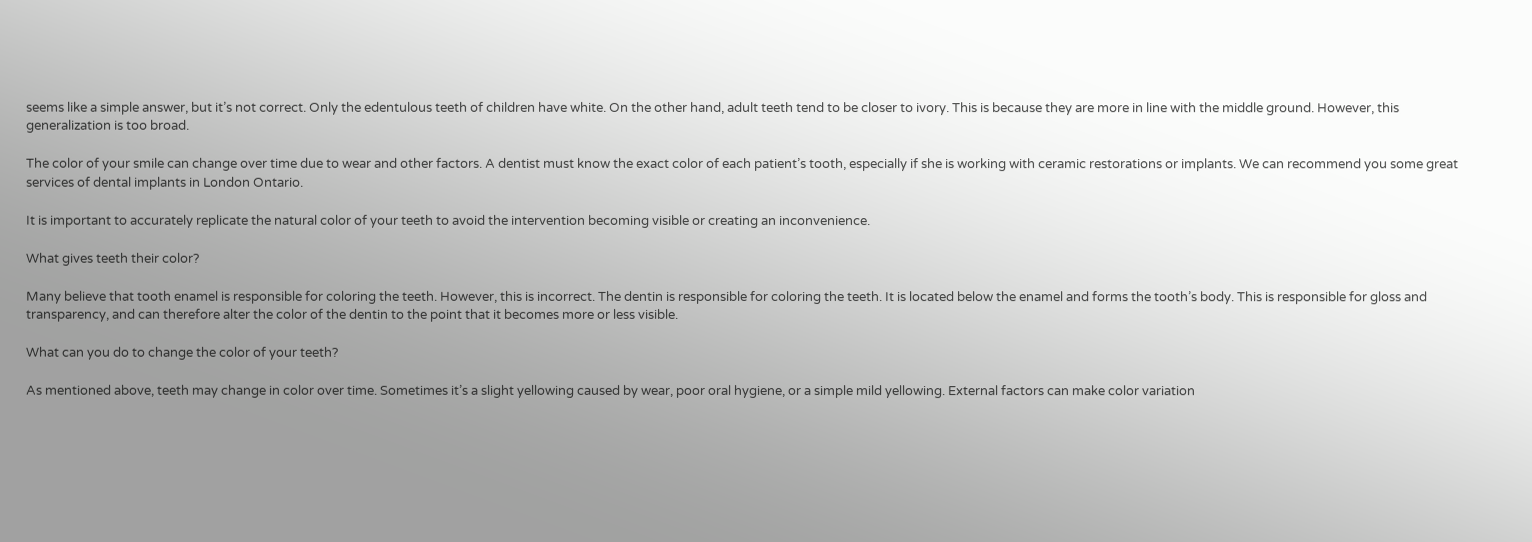seems like a simple answer, but it’s not correct. Only the edentulous teeth of children have white. On the other hand, adult teeth tend to be closer to ivory. This is because they are more in line with the middle ground. However, this generalization is too broad.

The color of your smile can change over time due to wear and other factors. A dentist must know the exact color of each patient’s tooth, especially if she is working with ceramic restorations or implants. We can recommend you some great services of dental implants in London Ontario.

It is important to accurately replicate the natural color of your teeth to avoid the intervention becoming visible or creating an inconvenience.

What gives teeth their color?

Many believe that tooth enamel is responsible for coloring the teeth. However, this is incorrect. The dentin is responsible for coloring the teeth. It is located below the enamel and forms the tooth’s body. This is responsible for gloss and transparency, and can therefore alter the color of the dentin to the point that it becomes more or less visible.

What can you do to change the color of your teeth?

As mentioned above, teeth may change in color over time. Sometimes it’s a slight yellowing caused by wear, poor oral hygiene, or a simple mild yellowing. External factors can make color variation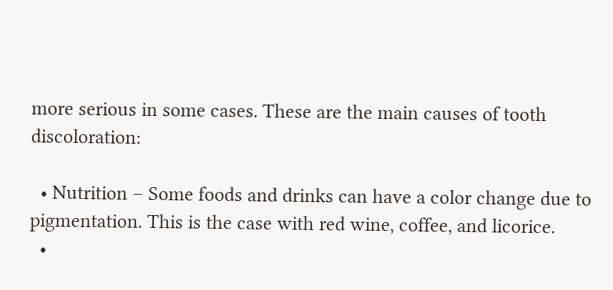more serious in some cases. These are the main causes of tooth discoloration:

  • Nutrition – Some foods and drinks can have a color change due to pigmentation. This is the case with red wine, coffee, and licorice.
  •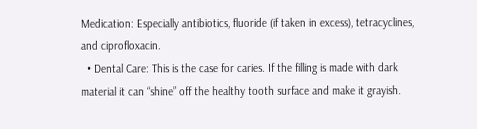Medication: Especially antibiotics, fluoride (if taken in excess), tetracyclines, and ciprofloxacin.
  • Dental Care: This is the case for caries. If the filling is made with dark material it can “shine” off the healthy tooth surface and make it grayish.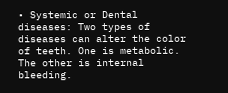• Systemic or Dental diseases: Two types of diseases can alter the color of teeth. One is metabolic. The other is internal bleeding.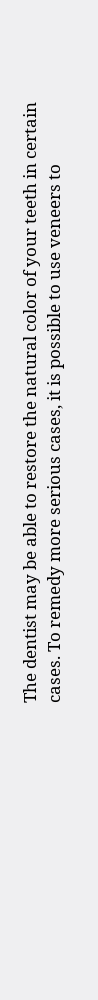The dentist may be able to restore the natural color of your teeth in certain cases. To remedy more serious cases, it is possible to use veneers to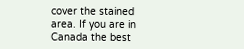cover the stained area. If you are in Canada the best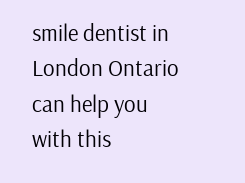smile dentist in London Ontario can help you with this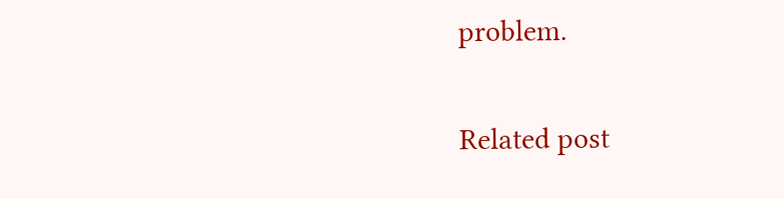problem.

Related post